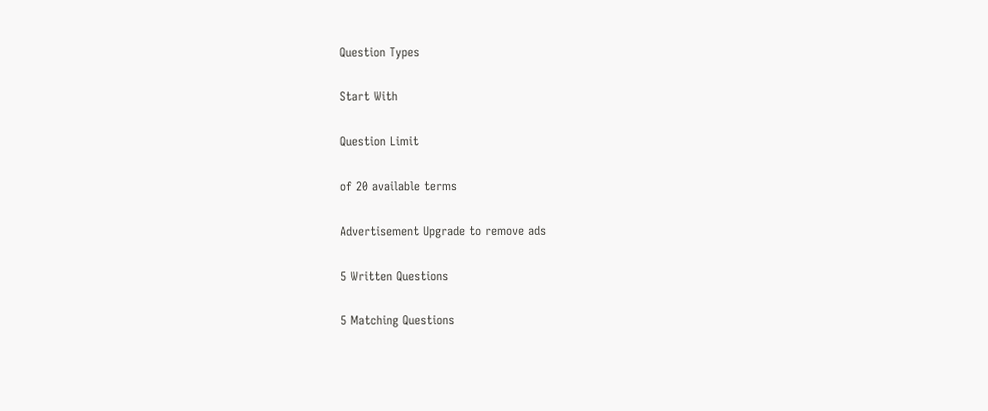Question Types

Start With

Question Limit

of 20 available terms

Advertisement Upgrade to remove ads

5 Written Questions

5 Matching Questions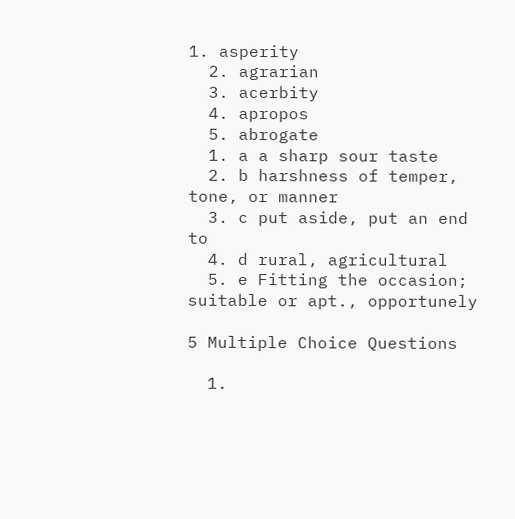1. asperity
  2. agrarian
  3. acerbity
  4. apropos
  5. abrogate
  1. a a sharp sour taste
  2. b harshness of temper, tone, or manner
  3. c put aside, put an end to
  4. d rural, agricultural
  5. e Fitting the occasion; suitable or apt., opportunely

5 Multiple Choice Questions

  1.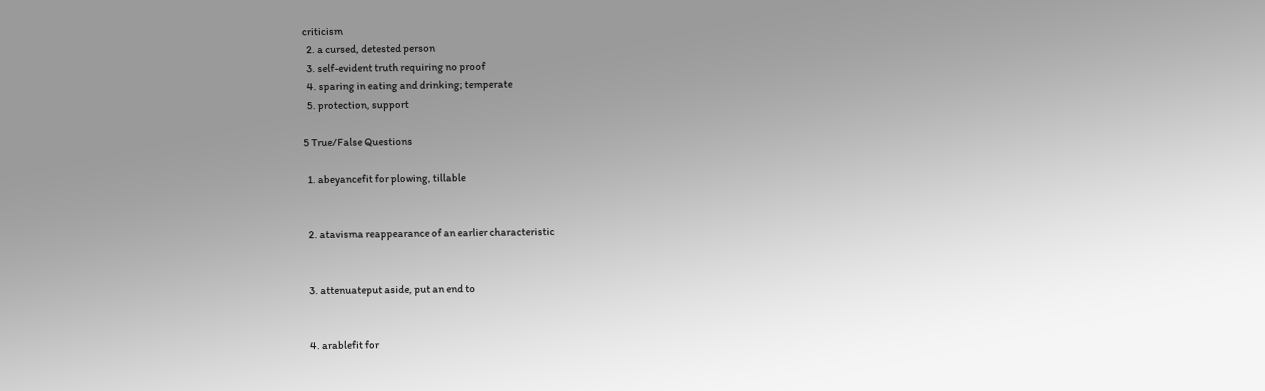criticism
  2. a cursed, detested person
  3. self-evident truth requiring no proof
  4. sparing in eating and drinking; temperate
  5. protection, support

5 True/False Questions

  1. abeyancefit for plowing, tillable


  2. atavisma reappearance of an earlier characteristic


  3. attenuateput aside, put an end to


  4. arablefit for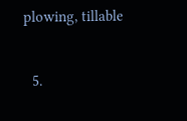plowing, tillable


  5.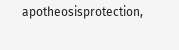apotheosisprotection,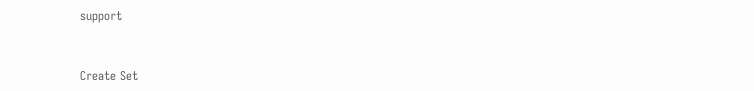support


Create Set